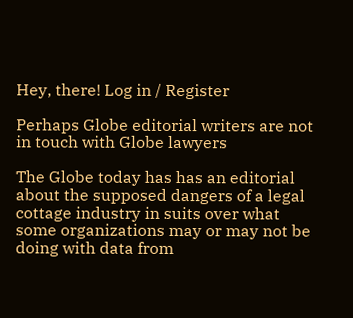Hey, there! Log in / Register

Perhaps Globe editorial writers are not in touch with Globe lawyers

The Globe today has has an editorial about the supposed dangers of a legal cottage industry in suits over what some organizations may or may not be doing with data from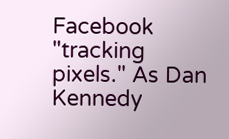Facebook "tracking pixels." As Dan Kennedy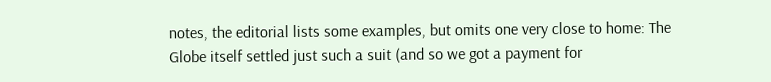notes, the editorial lists some examples, but omits one very close to home: The Globe itself settled just such a suit (and so we got a payment for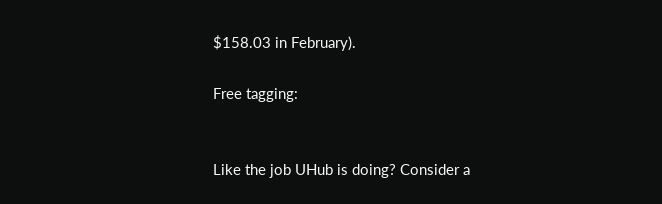$158.03 in February).

Free tagging:


Like the job UHub is doing? Consider a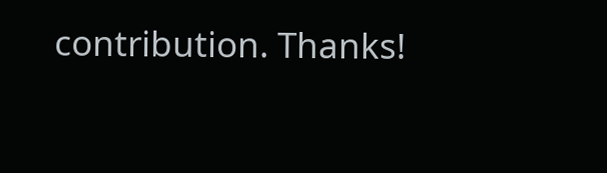contribution. Thanks!